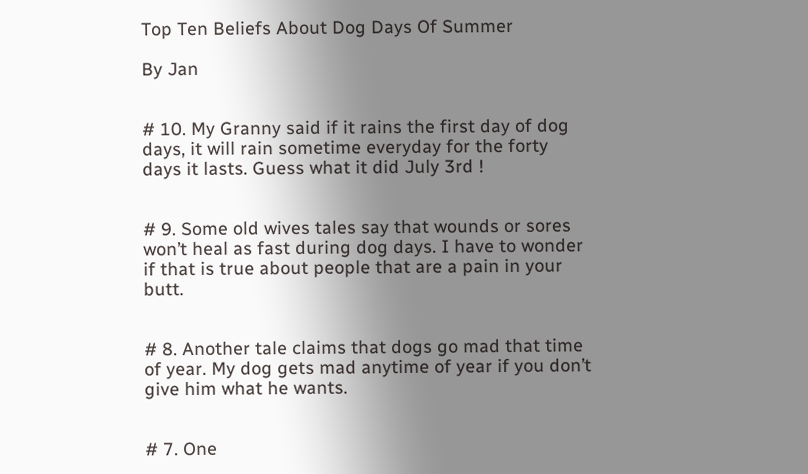Top Ten Beliefs About Dog Days Of Summer

By Jan


# 10. My Granny said if it rains the first day of dog days, it will rain sometime everyday for the forty days it lasts. Guess what it did July 3rd !


# 9. Some old wives tales say that wounds or sores won’t heal as fast during dog days. I have to wonder if that is true about people that are a pain in your butt.


# 8. Another tale claims that dogs go mad that time of year. My dog gets mad anytime of year if you don’t give him what he wants.


# 7. One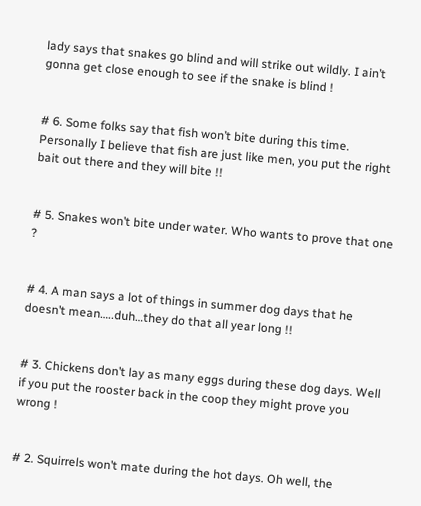lady says that snakes go blind and will strike out wildly. I ain’t gonna get close enough to see if the snake is blind !


# 6. Some folks say that fish won’t bite during this time. Personally I believe that fish are just like men, you put the right bait out there and they will bite !!


# 5. Snakes won’t bite under water. Who wants to prove that one ?


# 4. A man says a lot of things in summer dog days that he doesn’t mean…..duh…they do that all year long !!


# 3. Chickens don’t lay as many eggs during these dog days. Well if you put the rooster back in the coop they might prove you wrong !


# 2. Squirrels won’t mate during the hot days. Oh well, the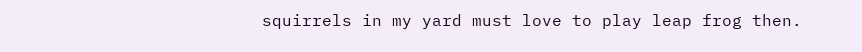squirrels in my yard must love to play leap frog then.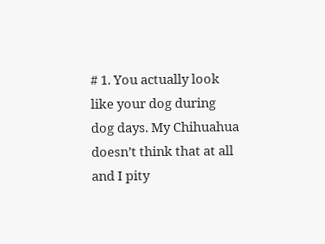# 1. You actually look like your dog during dog days. My Chihuahua doesn’t think that at all and I pity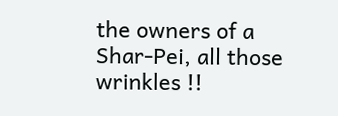the owners of a Shar-Pei, all those wrinkles !!